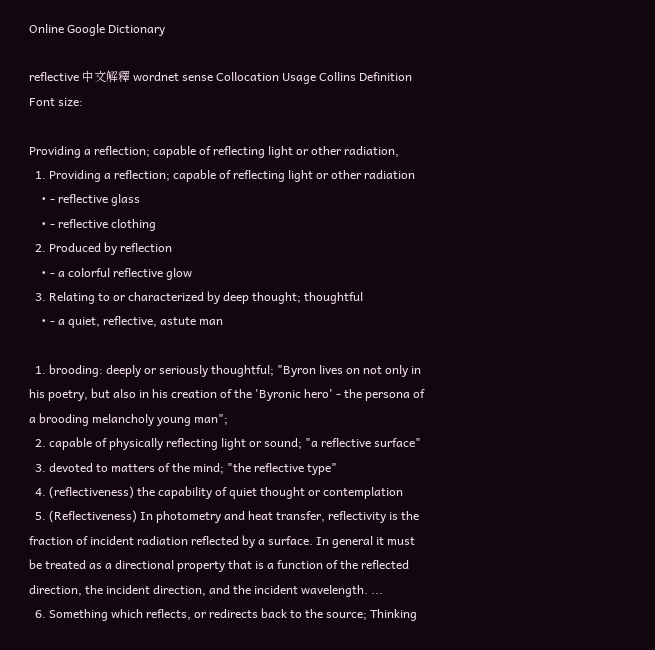Online Google Dictionary

reflective 中文解釋 wordnet sense Collocation Usage Collins Definition
Font size:

Providing a reflection; capable of reflecting light or other radiation,
  1. Providing a reflection; capable of reflecting light or other radiation
    • - reflective glass
    • - reflective clothing
  2. Produced by reflection
    • - a colorful reflective glow
  3. Relating to or characterized by deep thought; thoughtful
    • - a quiet, reflective, astute man

  1. brooding: deeply or seriously thoughtful; "Byron lives on not only in his poetry, but also in his creation of the 'Byronic hero' - the persona of a brooding melancholy young man";
  2. capable of physically reflecting light or sound; "a reflective surface"
  3. devoted to matters of the mind; "the reflective type"
  4. (reflectiveness) the capability of quiet thought or contemplation
  5. (Reflectiveness) In photometry and heat transfer, reflectivity is the fraction of incident radiation reflected by a surface. In general it must be treated as a directional property that is a function of the reflected direction, the incident direction, and the incident wavelength. ...
  6. Something which reflects, or redirects back to the source; Thinking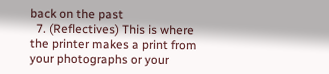back on the past
  7. (Reflectives) This is where the printer makes a print from your photographs or your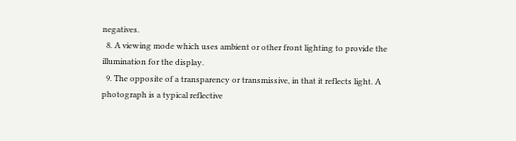negatives.
  8. A viewing mode which uses ambient or other front lighting to provide the illumination for the display.
  9. The opposite of a transparency or transmissive, in that it reflects light. A photograph is a typical reflective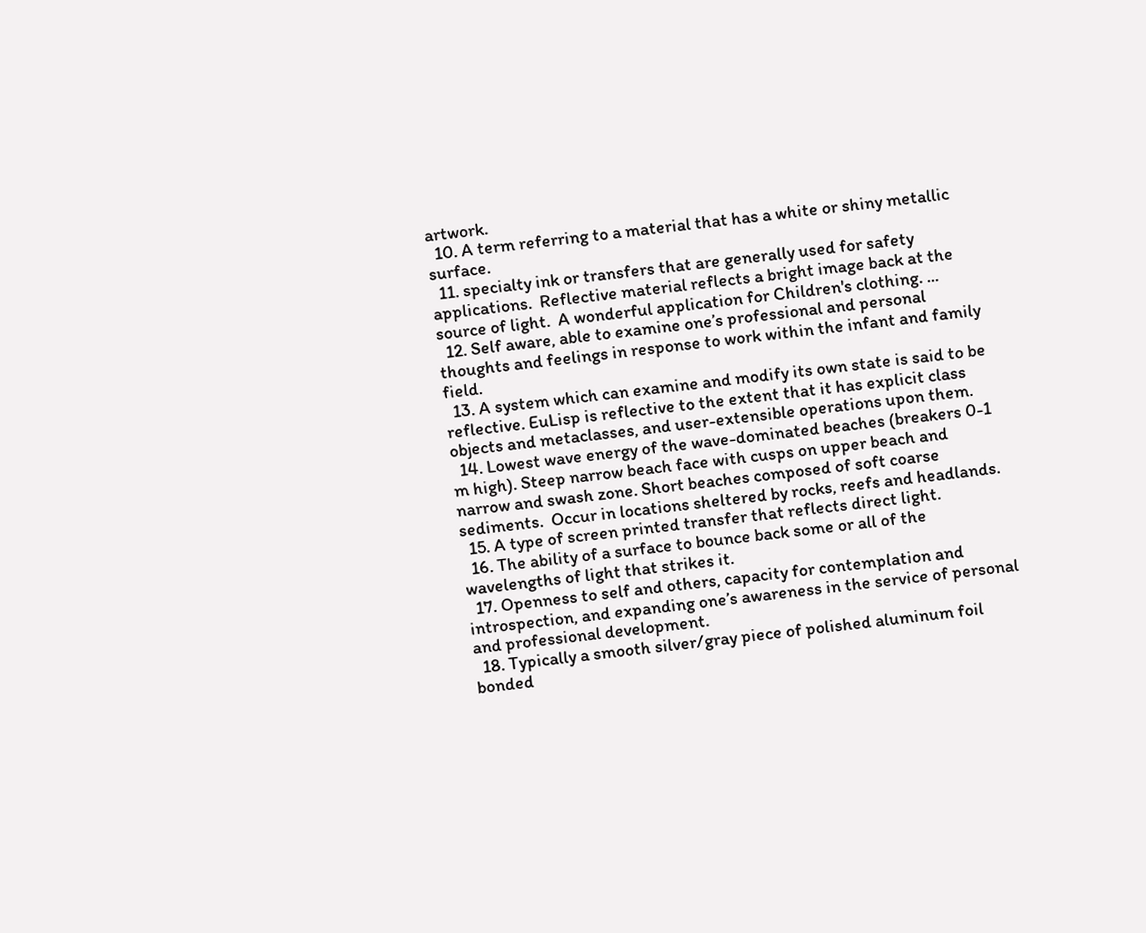artwork.
  10. A term referring to a material that has a white or shiny metallic surface.
  11. specialty ink or transfers that are generally used for safety applications.  Reflective material reflects a bright image back at the source of light.  A wonderful application for Children's clothing. ...
  12. Self aware, able to examine one’s professional and personal thoughts and feelings in response to work within the infant and family field.
  13. A system which can examine and modify its own state is said to be reflective. EuLisp is reflective to the extent that it has explicit class objects and metaclasses, and user-extensible operations upon them.
  14. Lowest wave energy of the wave-dominated beaches (breakers 0-1 m high). Steep narrow beach face with cusps on upper beach and narrow and swash zone. Short beaches composed of soft coarse sediments.  Occur in locations sheltered by rocks, reefs and headlands.
  15. A type of screen printed transfer that reflects direct light.
  16. The ability of a surface to bounce back some or all of the wavelengths of light that strikes it.
  17. Openness to self and others, capacity for contemplation and introspection, and expanding one’s awareness in the service of personal and professional development.
  18. Typically a smooth silver/gray piece of polished aluminum foil bonded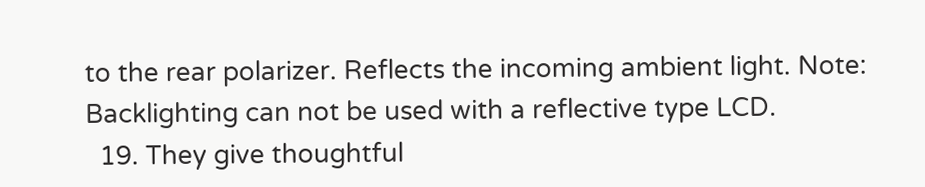to the rear polarizer. Reflects the incoming ambient light. Note: Backlighting can not be used with a reflective type LCD.
  19. They give thoughtful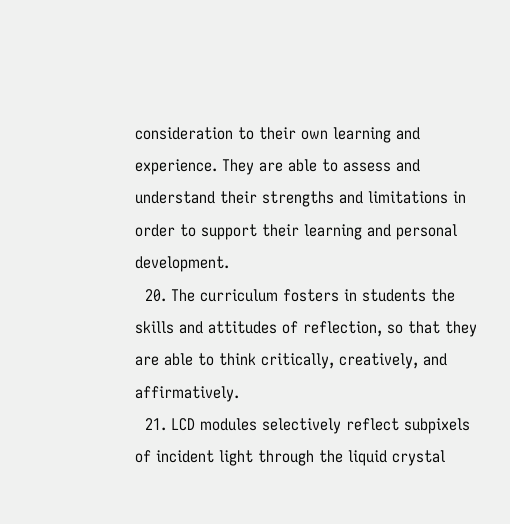consideration to their own learning and experience. They are able to assess and understand their strengths and limitations in order to support their learning and personal development.
  20. The curriculum fosters in students the skills and attitudes of reflection, so that they are able to think critically, creatively, and affirmatively.
  21. LCD modules selectively reflect subpixels of incident light through the liquid crystal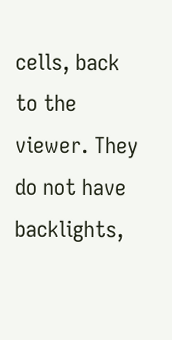cells, back to the viewer. They do not have backlights,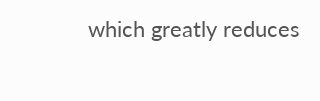which greatly reduces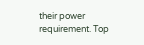their power requirement. Top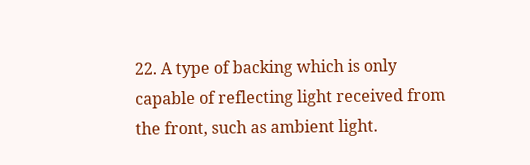22. A type of backing which is only capable of reflecting light received from the front, such as ambient light.